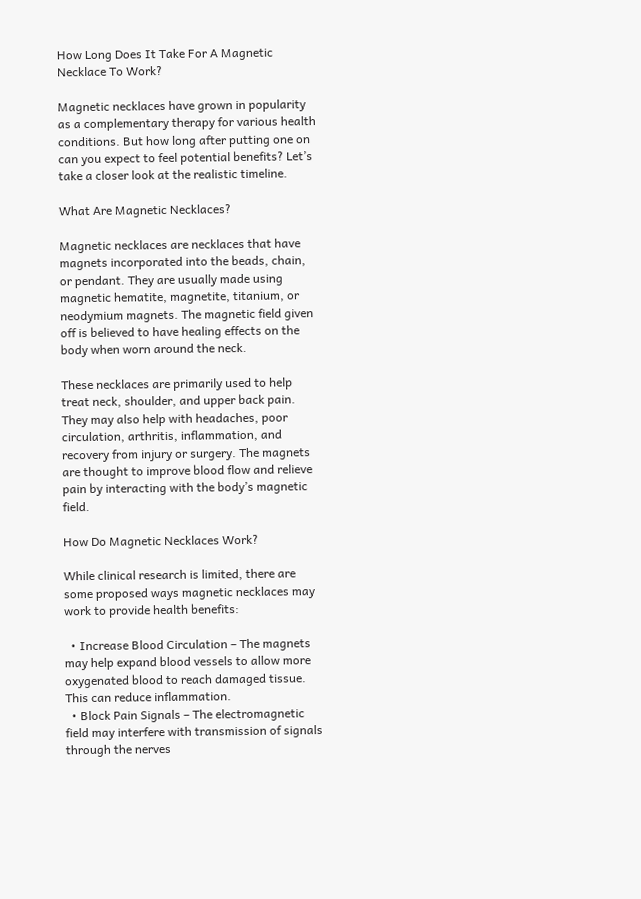How Long Does It Take For A Magnetic Necklace To Work?

Magnetic necklaces have grown in popularity as a complementary therapy for various health conditions. But how long after putting one on can you expect to feel potential benefits? Let’s take a closer look at the realistic timeline.

What Are Magnetic Necklaces?

Magnetic necklaces are necklaces that have magnets incorporated into the beads, chain, or pendant. They are usually made using magnetic hematite, magnetite, titanium, or neodymium magnets. The magnetic field given off is believed to have healing effects on the body when worn around the neck.

These necklaces are primarily used to help treat neck, shoulder, and upper back pain. They may also help with headaches, poor circulation, arthritis, inflammation, and recovery from injury or surgery. The magnets are thought to improve blood flow and relieve pain by interacting with the body’s magnetic field.

How Do Magnetic Necklaces Work?

While clinical research is limited, there are some proposed ways magnetic necklaces may work to provide health benefits:

  • Increase Blood Circulation – The magnets may help expand blood vessels to allow more oxygenated blood to reach damaged tissue. This can reduce inflammation.
  • Block Pain Signals – The electromagnetic field may interfere with transmission of signals through the nerves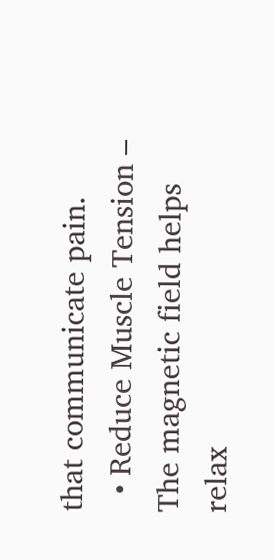that communicate pain.
  • Reduce Muscle Tension – The magnetic field helps relax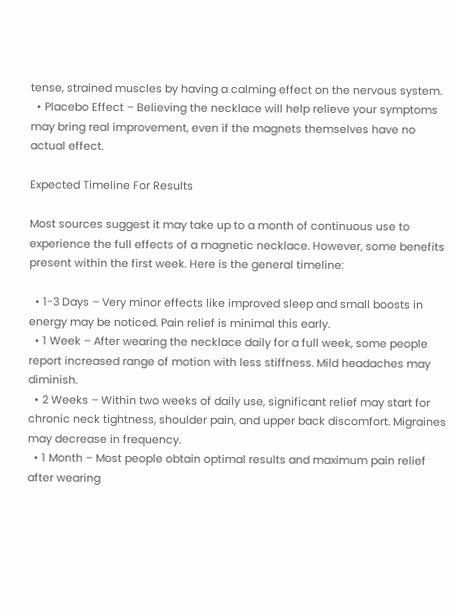tense, strained muscles by having a calming effect on the nervous system.
  • Placebo Effect – Believing the necklace will help relieve your symptoms may bring real improvement, even if the magnets themselves have no actual effect.

Expected Timeline For Results

Most sources suggest it may take up to a month of continuous use to experience the full effects of a magnetic necklace. However, some benefits present within the first week. Here is the general timeline:

  • 1-3 Days – Very minor effects like improved sleep and small boosts in energy may be noticed. Pain relief is minimal this early.
  • 1 Week – After wearing the necklace daily for a full week, some people report increased range of motion with less stiffness. Mild headaches may diminish.
  • 2 Weeks – Within two weeks of daily use, significant relief may start for chronic neck tightness, shoulder pain, and upper back discomfort. Migraines may decrease in frequency.
  • 1 Month – Most people obtain optimal results and maximum pain relief after wearing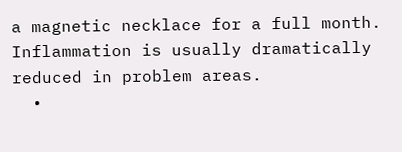a magnetic necklace for a full month. Inflammation is usually dramatically reduced in problem areas.
  •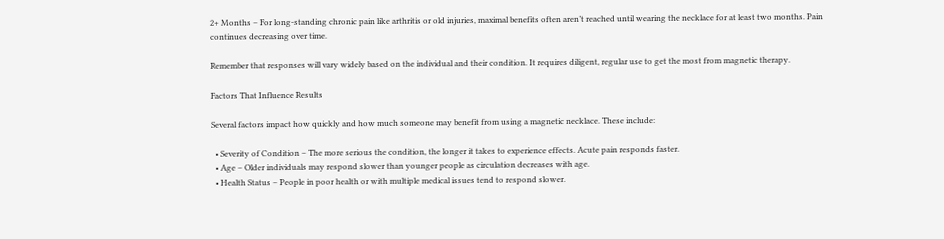2+ Months – For long-standing chronic pain like arthritis or old injuries, maximal benefits often aren’t reached until wearing the necklace for at least two months. Pain continues decreasing over time.

Remember that responses will vary widely based on the individual and their condition. It requires diligent, regular use to get the most from magnetic therapy.

Factors That Influence Results

Several factors impact how quickly and how much someone may benefit from using a magnetic necklace. These include:

  • Severity of Condition – The more serious the condition, the longer it takes to experience effects. Acute pain responds faster.
  • Age – Older individuals may respond slower than younger people as circulation decreases with age.
  • Health Status – People in poor health or with multiple medical issues tend to respond slower.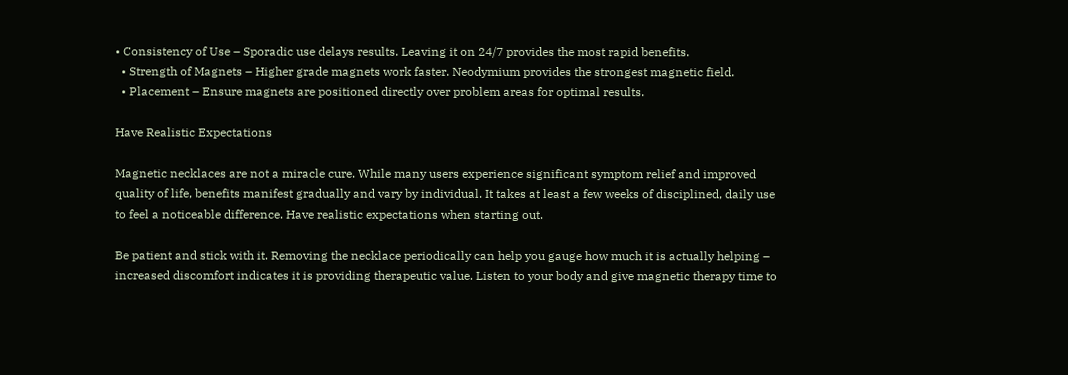• Consistency of Use – Sporadic use delays results. Leaving it on 24/7 provides the most rapid benefits.
  • Strength of Magnets – Higher grade magnets work faster. Neodymium provides the strongest magnetic field.
  • Placement – Ensure magnets are positioned directly over problem areas for optimal results.

Have Realistic Expectations

Magnetic necklaces are not a miracle cure. While many users experience significant symptom relief and improved quality of life, benefits manifest gradually and vary by individual. It takes at least a few weeks of disciplined, daily use to feel a noticeable difference. Have realistic expectations when starting out.

Be patient and stick with it. Removing the necklace periodically can help you gauge how much it is actually helping – increased discomfort indicates it is providing therapeutic value. Listen to your body and give magnetic therapy time to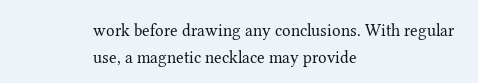work before drawing any conclusions. With regular use, a magnetic necklace may provide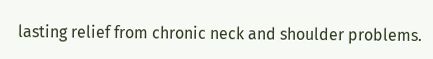lasting relief from chronic neck and shoulder problems.